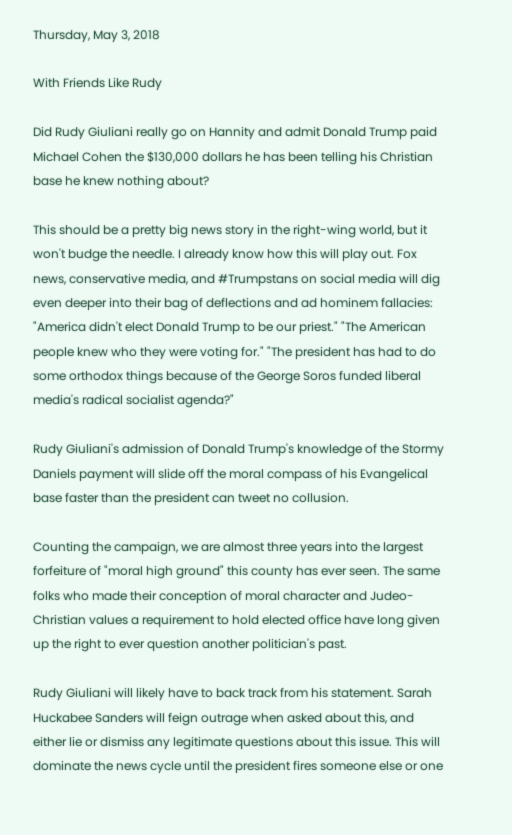Thursday, May 3, 2018

With Friends Like Rudy

Did Rudy Giuliani really go on Hannity and admit Donald Trump paid Michael Cohen the $130,000 dollars he has been telling his Christian base he knew nothing about?

This should be a pretty big news story in the right-wing world, but it won't budge the needle. I already know how this will play out. Fox news, conservative media, and #Trumpstans on social media will dig even deeper into their bag of deflections and ad hominem fallacies: "America didn't elect Donald Trump to be our priest." "The American people knew who they were voting for." "The president has had to do some orthodox things because of the George Soros funded liberal media's radical socialist agenda?"

Rudy Giuliani's admission of Donald Trump's knowledge of the Stormy Daniels payment will slide off the moral compass of his Evangelical base faster than the president can tweet no collusion.

Counting the campaign, we are almost three years into the largest forfeiture of "moral high ground" this county has ever seen. The same folks who made their conception of moral character and Judeo-Christian values a requirement to hold elected office have long given up the right to ever question another politician's past.

Rudy Giuliani will likely have to back track from his statement. Sarah Huckabee Sanders will feign outrage when asked about this, and either lie or dismiss any legitimate questions about this issue. This will dominate the news cycle until the president fires someone else or one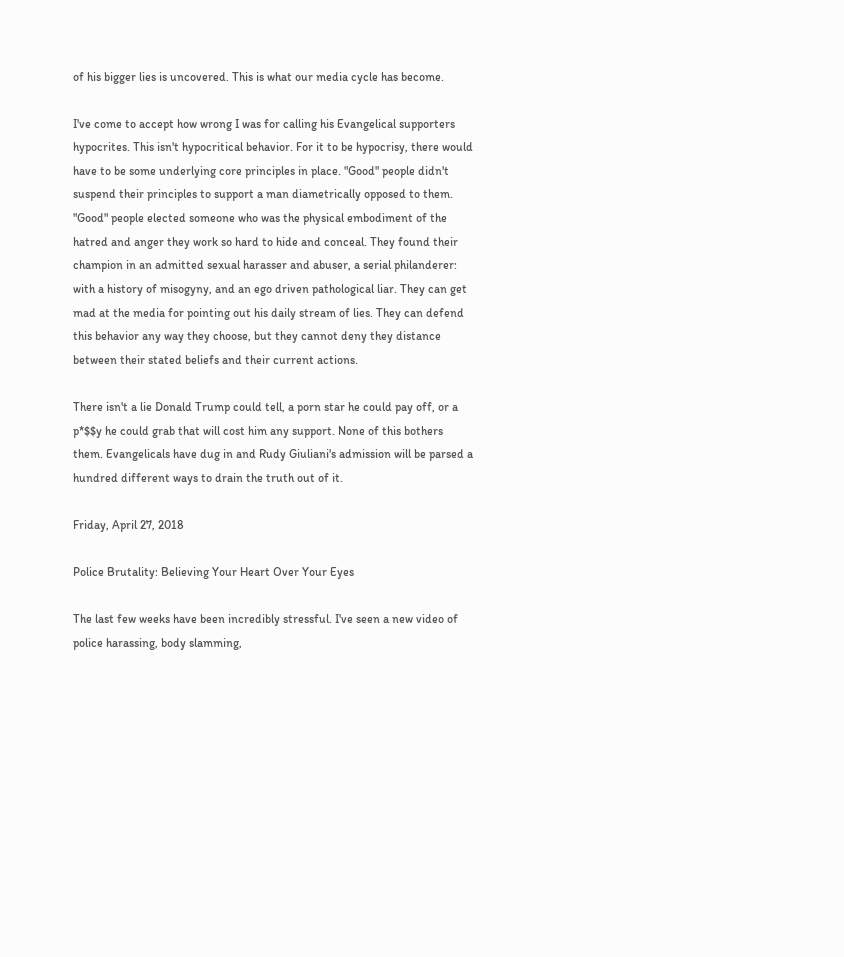of his bigger lies is uncovered. This is what our media cycle has become.

I've come to accept how wrong I was for calling his Evangelical supporters hypocrites. This isn't hypocritical behavior. For it to be hypocrisy, there would have to be some underlying core principles in place. "Good" people didn't suspend their principles to support a man diametrically opposed to them. "Good" people elected someone who was the physical embodiment of the hatred and anger they work so hard to hide and conceal. They found their champion in an admitted sexual harasser and abuser, a serial philanderer: with a history of misogyny, and an ego driven pathological liar. They can get mad at the media for pointing out his daily stream of lies. They can defend this behavior any way they choose, but they cannot deny they distance between their stated beliefs and their current actions.

There isn't a lie Donald Trump could tell, a porn star he could pay off, or a p*$$y he could grab that will cost him any support. None of this bothers them. Evangelicals have dug in and Rudy Giuliani's admission will be parsed a hundred different ways to drain the truth out of it.

Friday, April 27, 2018

Police Brutality: Believing Your Heart Over Your Eyes

The last few weeks have been incredibly stressful. I've seen a new video of police harassing, body slamming,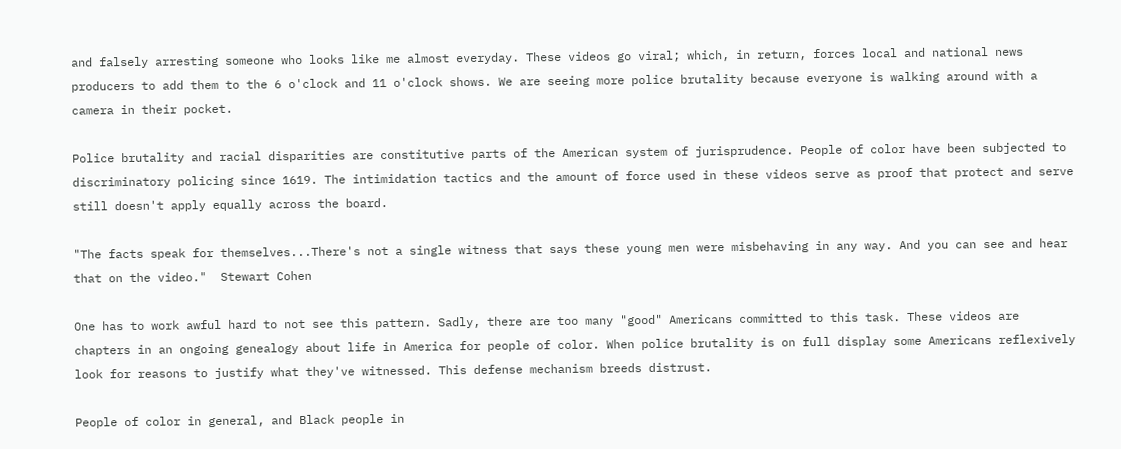and falsely arresting someone who looks like me almost everyday. These videos go viral; which, in return, forces local and national news producers to add them to the 6 o'clock and 11 o'clock shows. We are seeing more police brutality because everyone is walking around with a camera in their pocket.

Police brutality and racial disparities are constitutive parts of the American system of jurisprudence. People of color have been subjected to discriminatory policing since 1619. The intimidation tactics and the amount of force used in these videos serve as proof that protect and serve still doesn't apply equally across the board.

"The facts speak for themselves...There's not a single witness that says these young men were misbehaving in any way. And you can see and hear that on the video."  Stewart Cohen

One has to work awful hard to not see this pattern. Sadly, there are too many "good" Americans committed to this task. These videos are chapters in an ongoing genealogy about life in America for people of color. When police brutality is on full display some Americans reflexively look for reasons to justify what they've witnessed. This defense mechanism breeds distrust.

People of color in general, and Black people in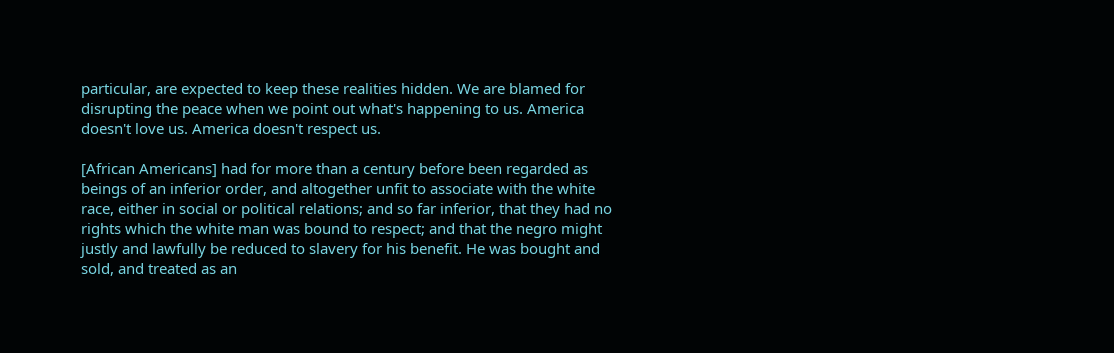particular, are expected to keep these realities hidden. We are blamed for disrupting the peace when we point out what's happening to us. America doesn't love us. America doesn't respect us.

[African Americans] had for more than a century before been regarded as beings of an inferior order, and altogether unfit to associate with the white race, either in social or political relations; and so far inferior, that they had no rights which the white man was bound to respect; and that the negro might justly and lawfully be reduced to slavery for his benefit. He was bought and sold, and treated as an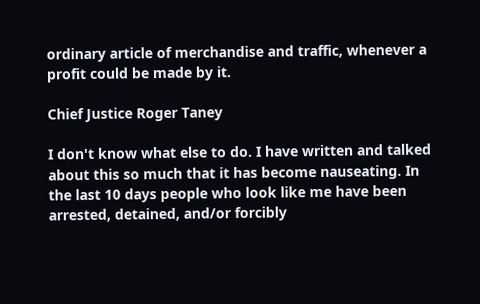ordinary article of merchandise and traffic, whenever a profit could be made by it.

Chief Justice Roger Taney

I don't know what else to do. I have written and talked about this so much that it has become nauseating. In the last 10 days people who look like me have been arrested, detained, and/or forcibly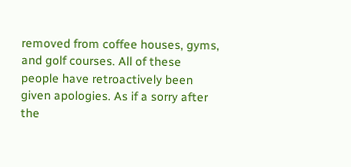removed from coffee houses, gyms, and golf courses. All of these people have retroactively been given apologies. As if a sorry after the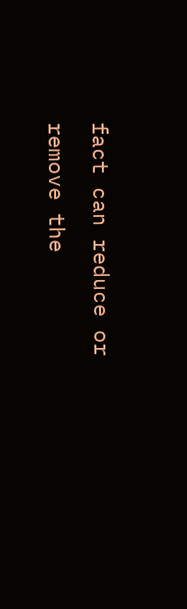fact can reduce or remove the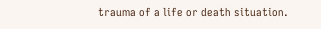trauma of a life or death situation.